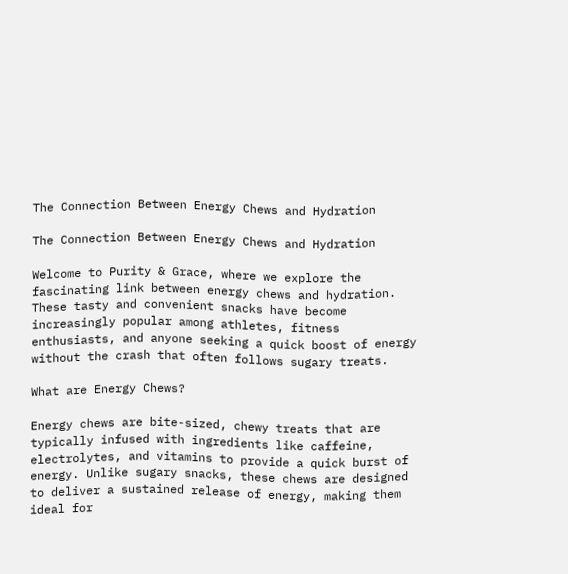The Connection Between Energy Chews and Hydration

The Connection Between Energy Chews and Hydration

Welcome to Purity & Grace, where we explore the fascinating link between energy chews and hydration. These tasty and convenient snacks have become increasingly popular among athletes, fitness enthusiasts, and anyone seeking a quick boost of energy without the crash that often follows sugary treats.

What are Energy Chews?

Energy chews are bite-sized, chewy treats that are typically infused with ingredients like caffeine, electrolytes, and vitamins to provide a quick burst of energy. Unlike sugary snacks, these chews are designed to deliver a sustained release of energy, making them ideal for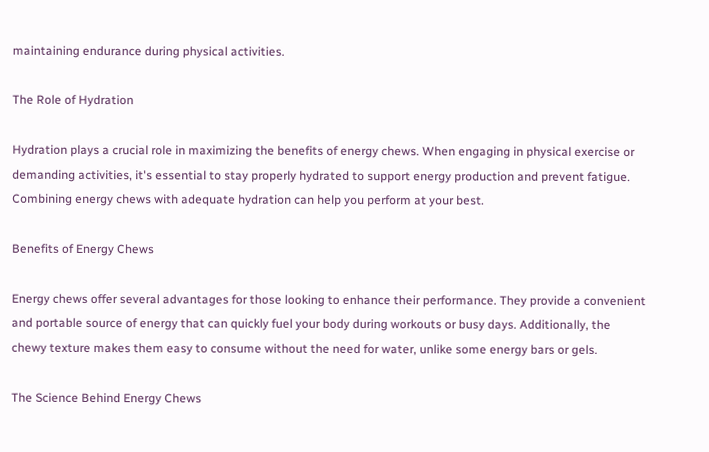maintaining endurance during physical activities.

The Role of Hydration

Hydration plays a crucial role in maximizing the benefits of energy chews. When engaging in physical exercise or demanding activities, it's essential to stay properly hydrated to support energy production and prevent fatigue. Combining energy chews with adequate hydration can help you perform at your best.

Benefits of Energy Chews

Energy chews offer several advantages for those looking to enhance their performance. They provide a convenient and portable source of energy that can quickly fuel your body during workouts or busy days. Additionally, the chewy texture makes them easy to consume without the need for water, unlike some energy bars or gels.

The Science Behind Energy Chews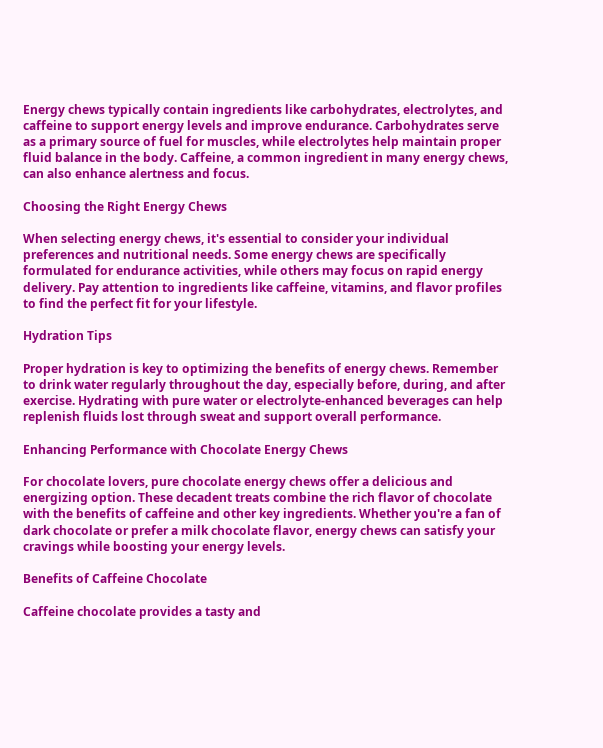Energy chews typically contain ingredients like carbohydrates, electrolytes, and caffeine to support energy levels and improve endurance. Carbohydrates serve as a primary source of fuel for muscles, while electrolytes help maintain proper fluid balance in the body. Caffeine, a common ingredient in many energy chews, can also enhance alertness and focus.

Choosing the Right Energy Chews

When selecting energy chews, it's essential to consider your individual preferences and nutritional needs. Some energy chews are specifically formulated for endurance activities, while others may focus on rapid energy delivery. Pay attention to ingredients like caffeine, vitamins, and flavor profiles to find the perfect fit for your lifestyle.

Hydration Tips

Proper hydration is key to optimizing the benefits of energy chews. Remember to drink water regularly throughout the day, especially before, during, and after exercise. Hydrating with pure water or electrolyte-enhanced beverages can help replenish fluids lost through sweat and support overall performance.

Enhancing Performance with Chocolate Energy Chews

For chocolate lovers, pure chocolate energy chews offer a delicious and energizing option. These decadent treats combine the rich flavor of chocolate with the benefits of caffeine and other key ingredients. Whether you're a fan of dark chocolate or prefer a milk chocolate flavor, energy chews can satisfy your cravings while boosting your energy levels.

Benefits of Caffeine Chocolate

Caffeine chocolate provides a tasty and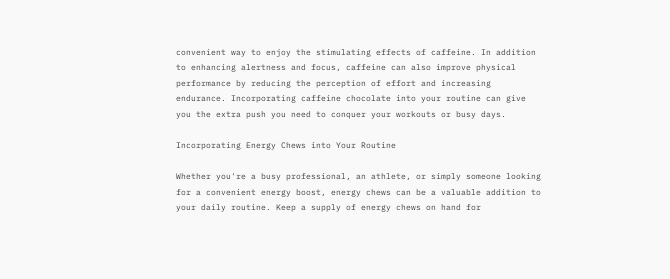convenient way to enjoy the stimulating effects of caffeine. In addition to enhancing alertness and focus, caffeine can also improve physical performance by reducing the perception of effort and increasing endurance. Incorporating caffeine chocolate into your routine can give you the extra push you need to conquer your workouts or busy days.

Incorporating Energy Chews into Your Routine

Whether you're a busy professional, an athlete, or simply someone looking for a convenient energy boost, energy chews can be a valuable addition to your daily routine. Keep a supply of energy chews on hand for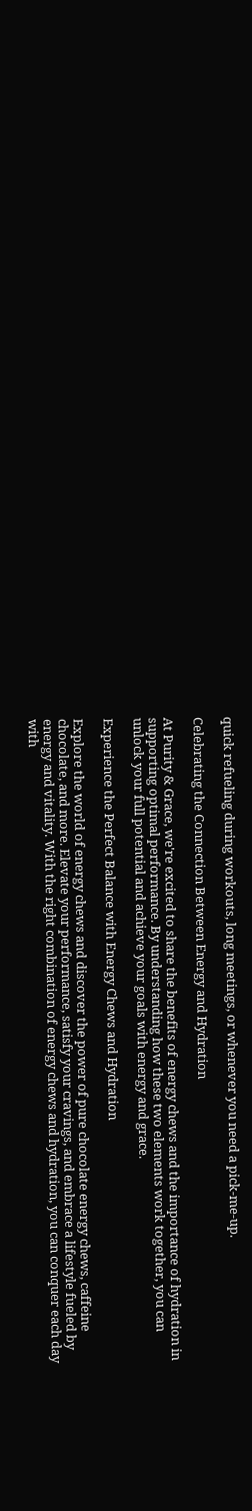quick refueling during workouts, long meetings, or whenever you need a pick-me-up.

Celebrating the Connection Between Energy and Hydration

At Purity & Grace, we're excited to share the benefits of energy chews and the importance of hydration in supporting optimal performance. By understanding how these two elements work together, you can unlock your full potential and achieve your goals with energy and grace.

Experience the Perfect Balance with Energy Chews and Hydration

Explore the world of energy chews and discover the power of pure chocolate energy chews, caffeine chocolate, and more. Elevate your performance, satisfy your cravings, and embrace a lifestyle fueled by energy and vitality. With the right combination of energy chews and hydration, you can conquer each day with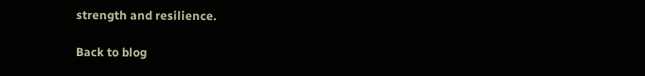strength and resilience.

Back to blog